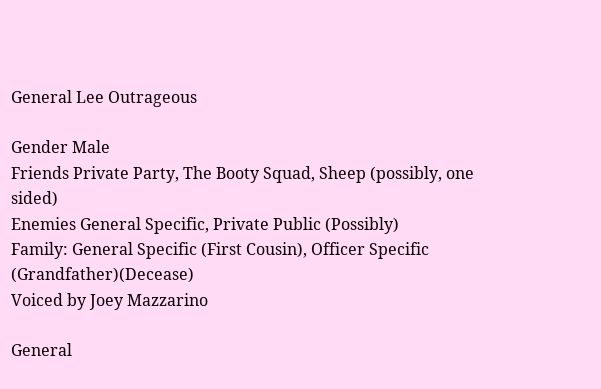General Lee Outrageous

Gender Male
Friends Private Party, The Booty Squad, Sheep (possibly, one sided)
Enemies General Specific, Private Public (Possibly)
Family: General Specific (First Cousin), Officer Specific (Grandfather)(Decease)
Voiced by Joey Mazzarino

General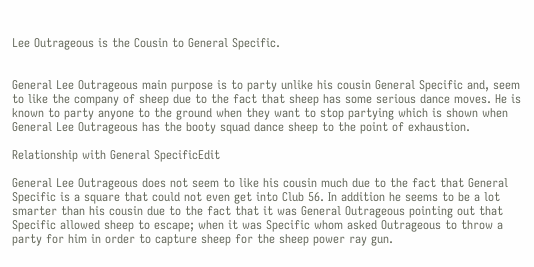Lee Outrageous is the Cousin to General Specific.


General Lee Outrageous main purpose is to party unlike his cousin General Specific and, seem to like the company of sheep due to the fact that sheep has some serious dance moves. He is known to party anyone to the ground when they want to stop partying which is shown when General Lee Outrageous has the booty squad dance sheep to the point of exhaustion.

Relationship with General SpecificEdit

General Lee Outrageous does not seem to like his cousin much due to the fact that General Specific is a square that could not even get into Club 56. In addition he seems to be a lot smarter than his cousin due to the fact that it was General Outrageous pointing out that Specific allowed sheep to escape; when it was Specific whom asked Outrageous to throw a party for him in order to capture sheep for the sheep power ray gun.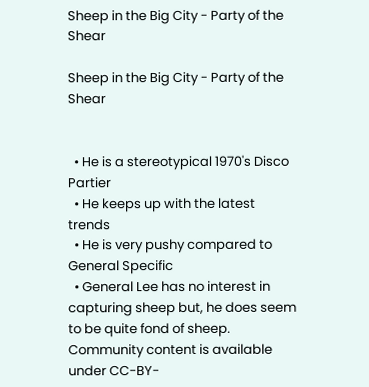Sheep in the Big City - Party of the Shear

Sheep in the Big City - Party of the Shear


  • He is a stereotypical 1970's Disco Partier
  • He keeps up with the latest trends
  • He is very pushy compared to General Specific
  • General Lee has no interest in capturing sheep but, he does seem to be quite fond of sheep.
Community content is available under CC-BY-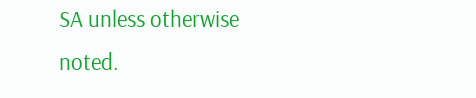SA unless otherwise noted.